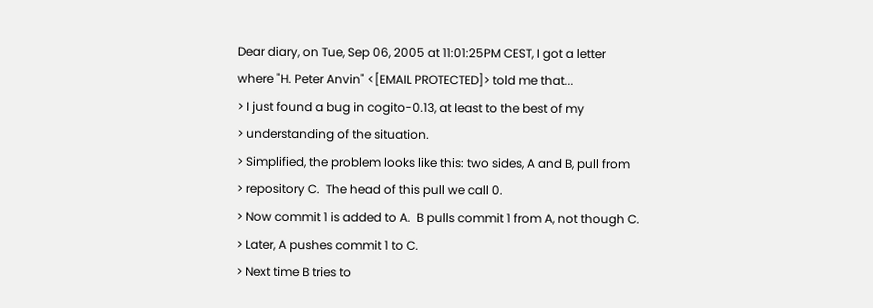Dear diary, on Tue, Sep 06, 2005 at 11:01:25PM CEST, I got a letter
where "H. Peter Anvin" <[EMAIL PROTECTED]> told me that...
> I just found a bug in cogito-0.13, at least to the best of my
> understanding of the situation.
> Simplified, the problem looks like this: two sides, A and B, pull from
> repository C.  The head of this pull we call 0.
> Now commit 1 is added to A.  B pulls commit 1 from A, not though C.
> Later, A pushes commit 1 to C.
> Next time B tries to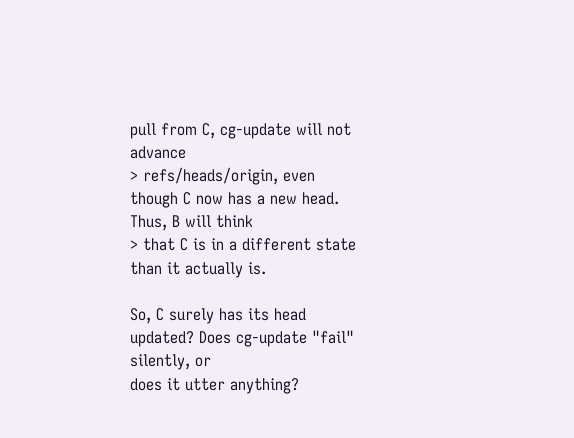pull from C, cg-update will not advance
> refs/heads/origin, even though C now has a new head.  Thus, B will think
> that C is in a different state than it actually is.

So, C surely has its head updated? Does cg-update "fail" silently, or
does it utter anything?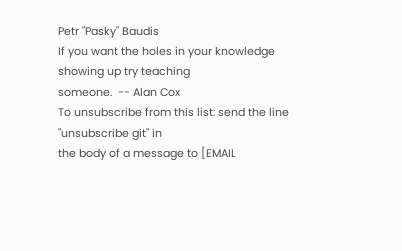Petr "Pasky" Baudis
If you want the holes in your knowledge showing up try teaching
someone.  -- Alan Cox
To unsubscribe from this list: send the line "unsubscribe git" in
the body of a message to [EMAIL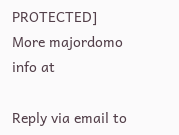PROTECTED]
More majordomo info at

Reply via email to